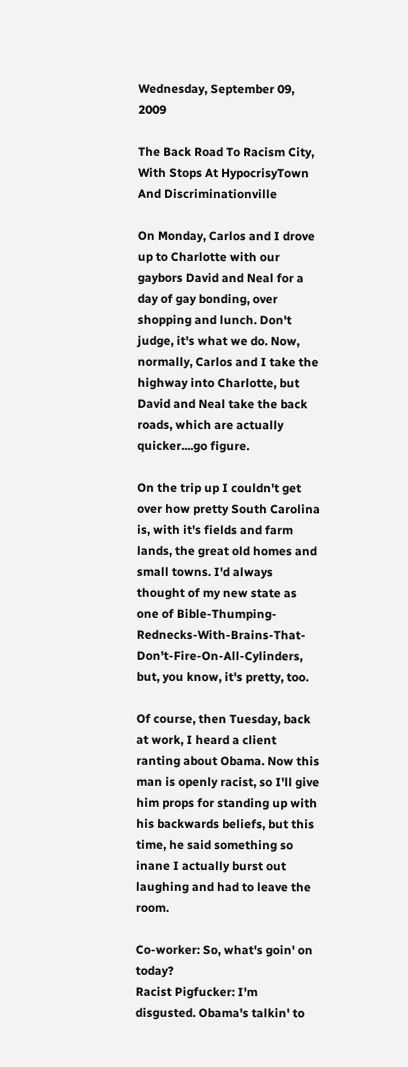Wednesday, September 09, 2009

The Back Road To Racism City, With Stops At HypocrisyTown And Discriminationville

On Monday, Carlos and I drove up to Charlotte with our gaybors David and Neal for a day of gay bonding, over shopping and lunch. Don't judge, it's what we do. Now, normally, Carlos and I take the highway into Charlotte, but David and Neal take the back roads, which are actually quicker....go figure.

On the trip up I couldn't get over how pretty South Carolina is, with it's fields and farm lands, the great old homes and small towns. I'd always thought of my new state as one of Bible-Thumping-Rednecks-With-Brains-That-Don't-Fire-On-All-Cylinders, but, you know, it's pretty, too.

Of course, then Tuesday, back at work, I heard a client ranting about Obama. Now this man is openly racist, so I'll give him props for standing up with his backwards beliefs, but this time, he said something so inane I actually burst out laughing and had to leave the room.

Co-worker: So, what's goin' on today?
Racist Pigfucker: I'm disgusted. Obama's talkin' to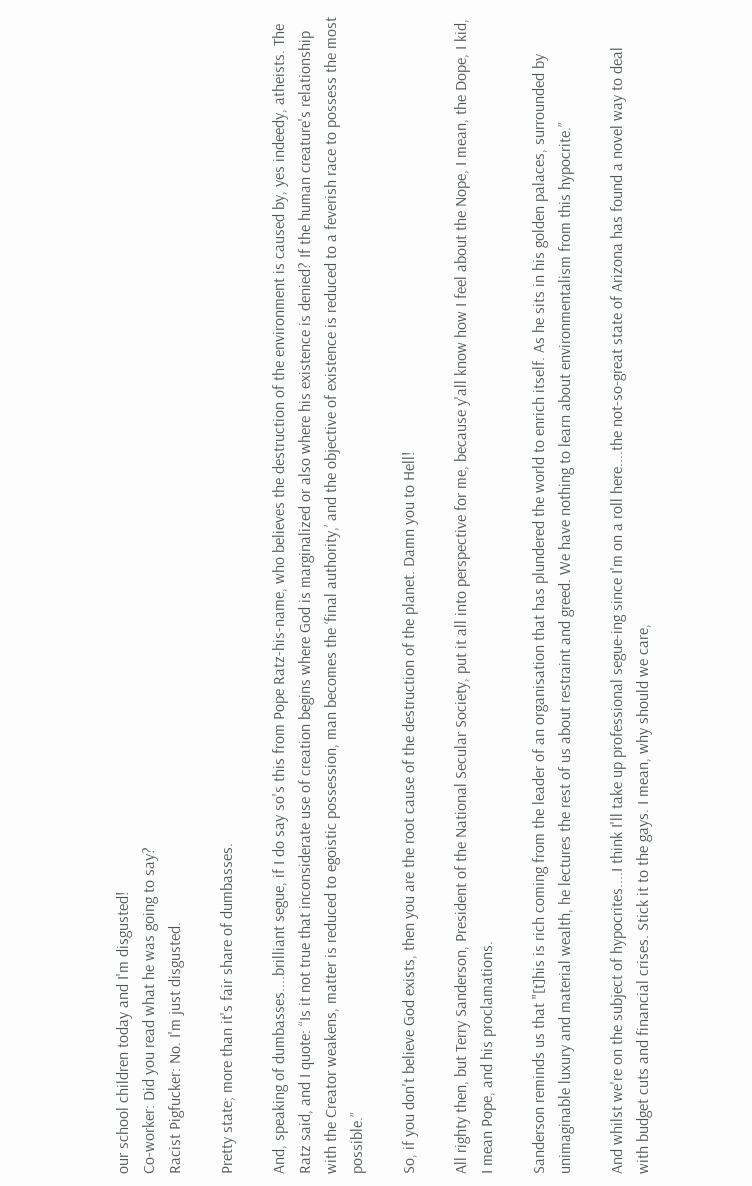our school children today and I'm disgusted!
Co-worker: Did you read what he was going to say?
Racist Pigfucker: No. I'm just disgusted.

Pretty state; more than it's fair share of dumbasses.

And, speaking of dumbasses....brilliant segue, if I do say so's this from Pope Ratz-his-name, who believes the destruction of the environment is caused by, yes indeedy, atheists. The Ratz said, and I quote: “Is it not true that inconsiderate use of creation begins where God is marginalized or also where his existence is denied? If the human creature's relationship with the Creator weakens, matter is reduced to egoistic possession, man becomes the ‘final authority,’ and the objective of existence is reduced to a feverish race to possess the most possible.”

So, if you don't believe God exists, then you are the root cause of the destruction of the planet. Damn you to Hell!

All righty then, but Terry Sanderson, President of the National Secular Society, put it all into perspective for me, because y'all know how I feel about the Nope, I mean, the Dope, I kid, I mean Pope, and his proclamations.

Sanderson reminds us that "[t]his is rich coming from the leader of an organisation that has plundered the world to enrich itself. As he sits in his golden palaces, surrounded by unimaginable luxury and material wealth, he lectures the rest of us about restraint and greed. We have nothing to learn about environmentalism from this hypocrite.”

And whilst we're on the subject of hypocrites....I think I'll take up professional segue-ing since I'm on a roll here....the not-so-great state of Arizona has found a novel way to deal with budget cuts and financial crises. Stick it to the gays. I mean, why should we care,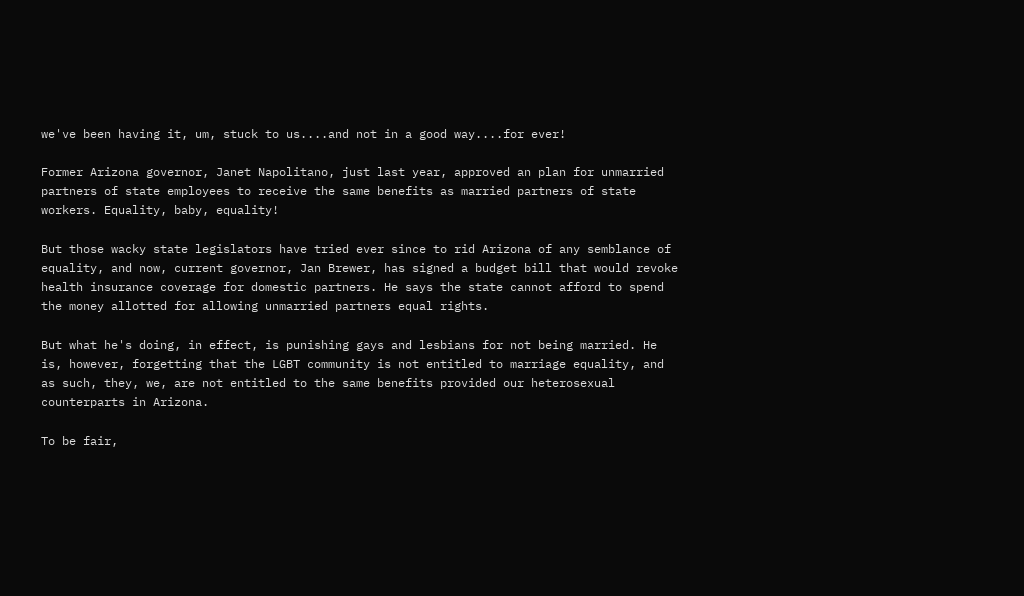we've been having it, um, stuck to us....and not in a good way....for ever!

Former Arizona governor, Janet Napolitano, just last year, approved an plan for unmarried partners of state employees to receive the same benefits as married partners of state workers. Equality, baby, equality!

But those wacky state legislators have tried ever since to rid Arizona of any semblance of equality, and now, current governor, Jan Brewer, has signed a budget bill that would revoke health insurance coverage for domestic partners. He says the state cannot afford to spend the money allotted for allowing unmarried partners equal rights.

But what he's doing, in effect, is punishing gays and lesbians for not being married. He is, however, forgetting that the LGBT community is not entitled to marriage equality, and as such, they, we, are not entitled to the same benefits provided our heterosexual counterparts in Arizona.

To be fair,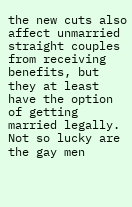the new cuts also affect unmarried straight couples from receiving benefits, but they at least have the option of getting married legally. Not so lucky are the gay men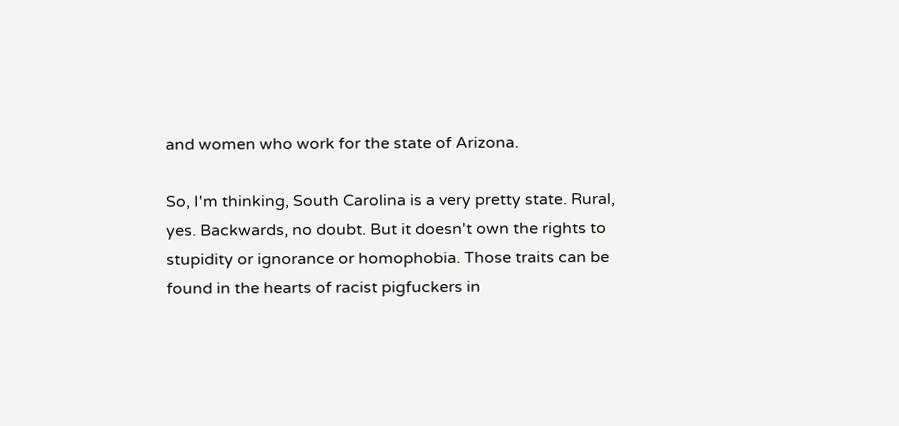and women who work for the state of Arizona.

So, I'm thinking, South Carolina is a very pretty state. Rural, yes. Backwards, no doubt. But it doesn't own the rights to stupidity or ignorance or homophobia. Those traits can be found in the hearts of racist pigfuckers in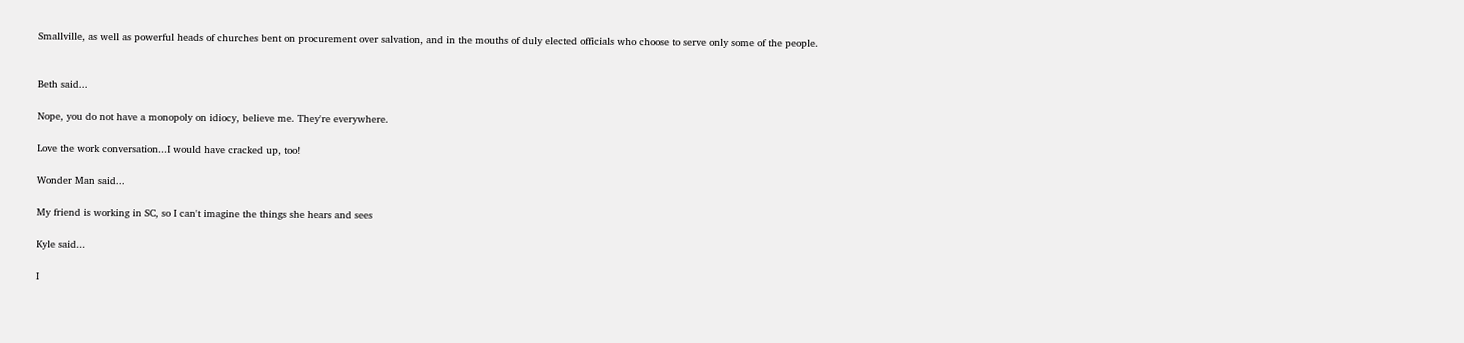Smallville, as well as powerful heads of churches bent on procurement over salvation, and in the mouths of duly elected officials who choose to serve only some of the people.


Beth said...

Nope, you do not have a monopoly on idiocy, believe me. They're everywhere.

Love the work conversation...I would have cracked up, too!

Wonder Man said...

My friend is working in SC, so I can't imagine the things she hears and sees

Kyle said...

I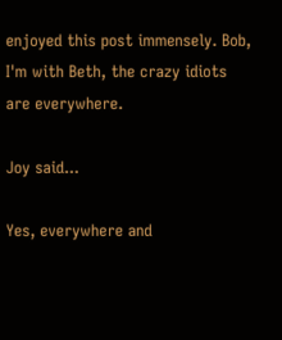enjoyed this post immensely. Bob, I'm with Beth, the crazy idiots are everywhere.

Joy said...

Yes, everywhere and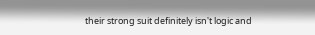their strong suit definitely isn't logic and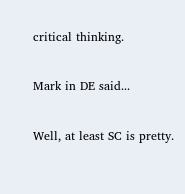critical thinking.

Mark in DE said...

Well, at least SC is pretty.